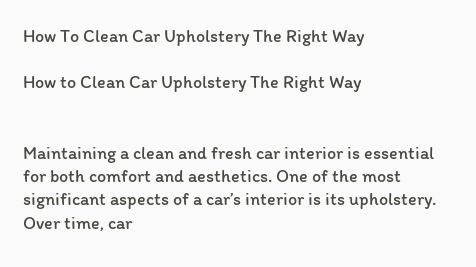How To Clean Car Upholstery The Right Way

How to Clean Car Upholstery The Right Way


Maintaining a clean and fresh car interior is essential for both comfort and aesthetics. One of the most significant aspects of a car’s interior is its upholstery. Over time, car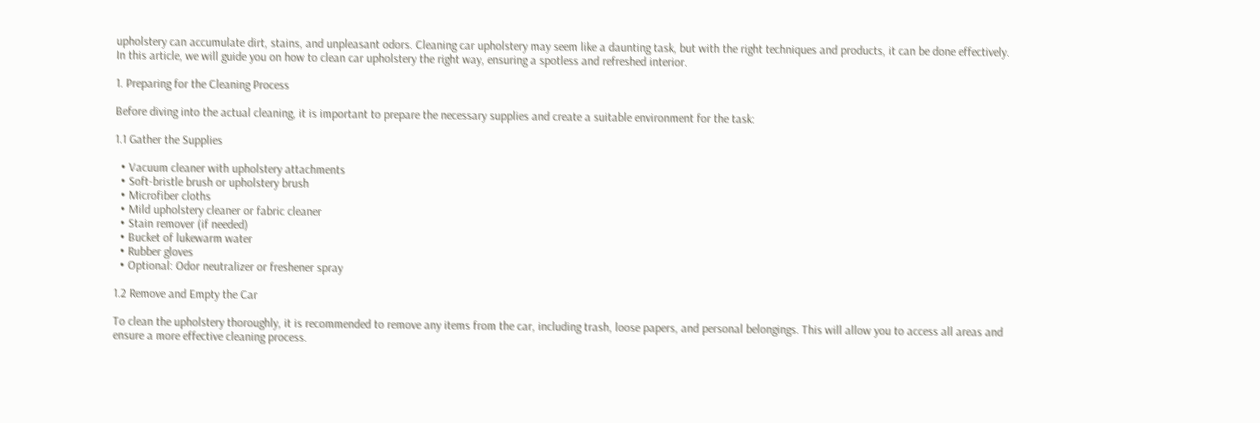upholstery can accumulate dirt, stains, and unpleasant odors. Cleaning car upholstery may seem like a daunting task, but with the right techniques and products, it can be done effectively. In this article, we will guide you on how to clean car upholstery the right way, ensuring a spotless and refreshed interior.

1. Preparing for the Cleaning Process

Before diving into the actual cleaning, it is important to prepare the necessary supplies and create a suitable environment for the task:

1.1 Gather the Supplies

  • Vacuum cleaner with upholstery attachments
  • Soft-bristle brush or upholstery brush
  • Microfiber cloths
  • Mild upholstery cleaner or fabric cleaner
  • Stain remover (if needed)
  • Bucket of lukewarm water
  • Rubber gloves
  • Optional: Odor neutralizer or freshener spray

1.2 Remove and Empty the Car

To clean the upholstery thoroughly, it is recommended to remove any items from the car, including trash, loose papers, and personal belongings. This will allow you to access all areas and ensure a more effective cleaning process.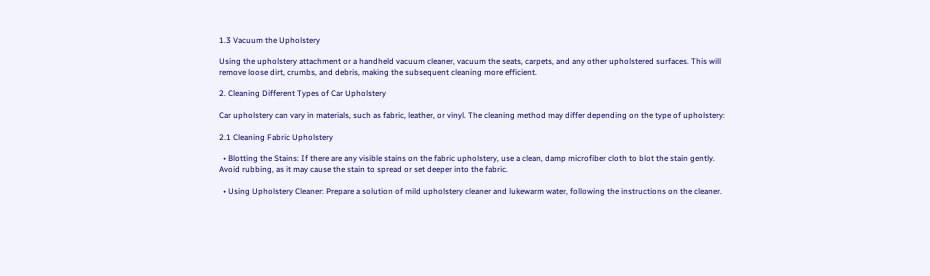1.3 Vacuum the Upholstery

Using the upholstery attachment or a handheld vacuum cleaner, vacuum the seats, carpets, and any other upholstered surfaces. This will remove loose dirt, crumbs, and debris, making the subsequent cleaning more efficient.

2. Cleaning Different Types of Car Upholstery

Car upholstery can vary in materials, such as fabric, leather, or vinyl. The cleaning method may differ depending on the type of upholstery:

2.1 Cleaning Fabric Upholstery

  • Blotting the Stains: If there are any visible stains on the fabric upholstery, use a clean, damp microfiber cloth to blot the stain gently. Avoid rubbing, as it may cause the stain to spread or set deeper into the fabric.

  • Using Upholstery Cleaner: Prepare a solution of mild upholstery cleaner and lukewarm water, following the instructions on the cleaner.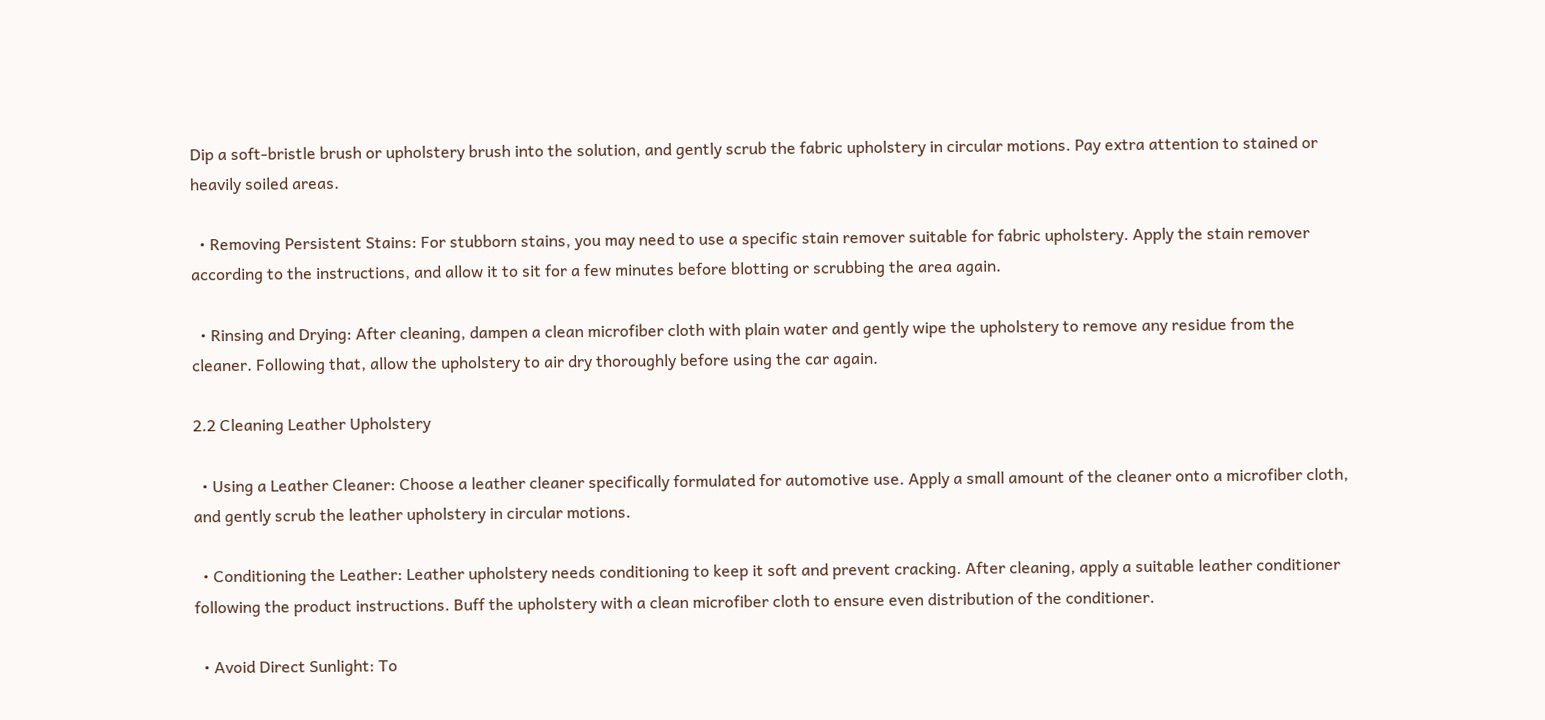Dip a soft-bristle brush or upholstery brush into the solution, and gently scrub the fabric upholstery in circular motions. Pay extra attention to stained or heavily soiled areas.

  • Removing Persistent Stains: For stubborn stains, you may need to use a specific stain remover suitable for fabric upholstery. Apply the stain remover according to the instructions, and allow it to sit for a few minutes before blotting or scrubbing the area again.

  • Rinsing and Drying: After cleaning, dampen a clean microfiber cloth with plain water and gently wipe the upholstery to remove any residue from the cleaner. Following that, allow the upholstery to air dry thoroughly before using the car again.

2.2 Cleaning Leather Upholstery

  • Using a Leather Cleaner: Choose a leather cleaner specifically formulated for automotive use. Apply a small amount of the cleaner onto a microfiber cloth, and gently scrub the leather upholstery in circular motions.

  • Conditioning the Leather: Leather upholstery needs conditioning to keep it soft and prevent cracking. After cleaning, apply a suitable leather conditioner following the product instructions. Buff the upholstery with a clean microfiber cloth to ensure even distribution of the conditioner.

  • Avoid Direct Sunlight: To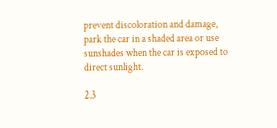prevent discoloration and damage, park the car in a shaded area or use sunshades when the car is exposed to direct sunlight.

2.3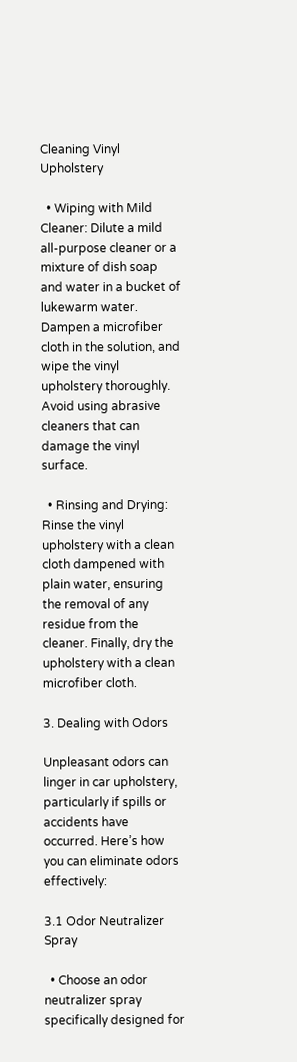Cleaning Vinyl Upholstery

  • Wiping with Mild Cleaner: Dilute a mild all-purpose cleaner or a mixture of dish soap and water in a bucket of lukewarm water. Dampen a microfiber cloth in the solution, and wipe the vinyl upholstery thoroughly. Avoid using abrasive cleaners that can damage the vinyl surface.

  • Rinsing and Drying: Rinse the vinyl upholstery with a clean cloth dampened with plain water, ensuring the removal of any residue from the cleaner. Finally, dry the upholstery with a clean microfiber cloth.

3. Dealing with Odors

Unpleasant odors can linger in car upholstery, particularly if spills or accidents have occurred. Here’s how you can eliminate odors effectively:

3.1 Odor Neutralizer Spray

  • Choose an odor neutralizer spray specifically designed for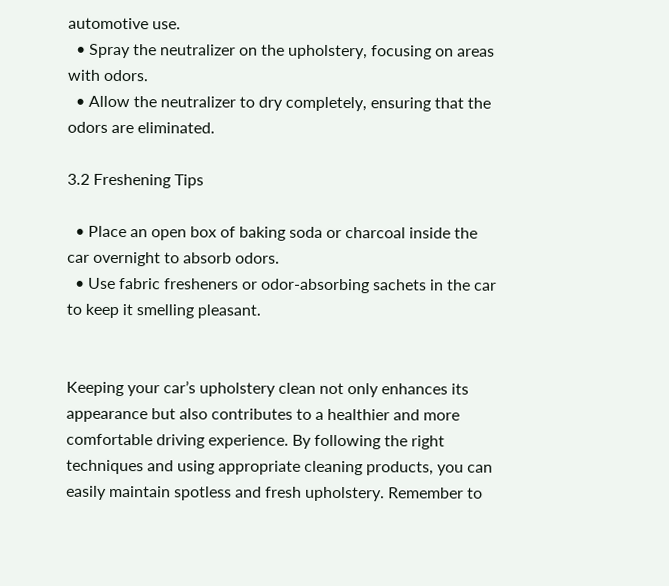automotive use.
  • Spray the neutralizer on the upholstery, focusing on areas with odors.
  • Allow the neutralizer to dry completely, ensuring that the odors are eliminated.

3.2 Freshening Tips

  • Place an open box of baking soda or charcoal inside the car overnight to absorb odors.
  • Use fabric fresheners or odor-absorbing sachets in the car to keep it smelling pleasant.


Keeping your car’s upholstery clean not only enhances its appearance but also contributes to a healthier and more comfortable driving experience. By following the right techniques and using appropriate cleaning products, you can easily maintain spotless and fresh upholstery. Remember to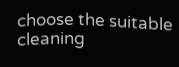choose the suitable cleaning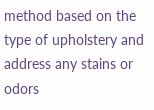method based on the type of upholstery and address any stains or odors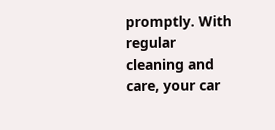promptly. With regular cleaning and care, your car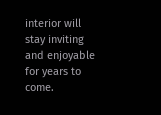interior will stay inviting and enjoyable for years to come.